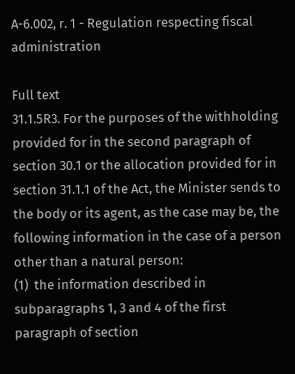A-6.002, r. 1 - Regulation respecting fiscal administration

Full text
31.1.5R3. For the purposes of the withholding provided for in the second paragraph of section 30.1 or the allocation provided for in section 31.1.1 of the Act, the Minister sends to the body or its agent, as the case may be, the following information in the case of a person other than a natural person:
(1)  the information described in subparagraphs 1, 3 and 4 of the first paragraph of section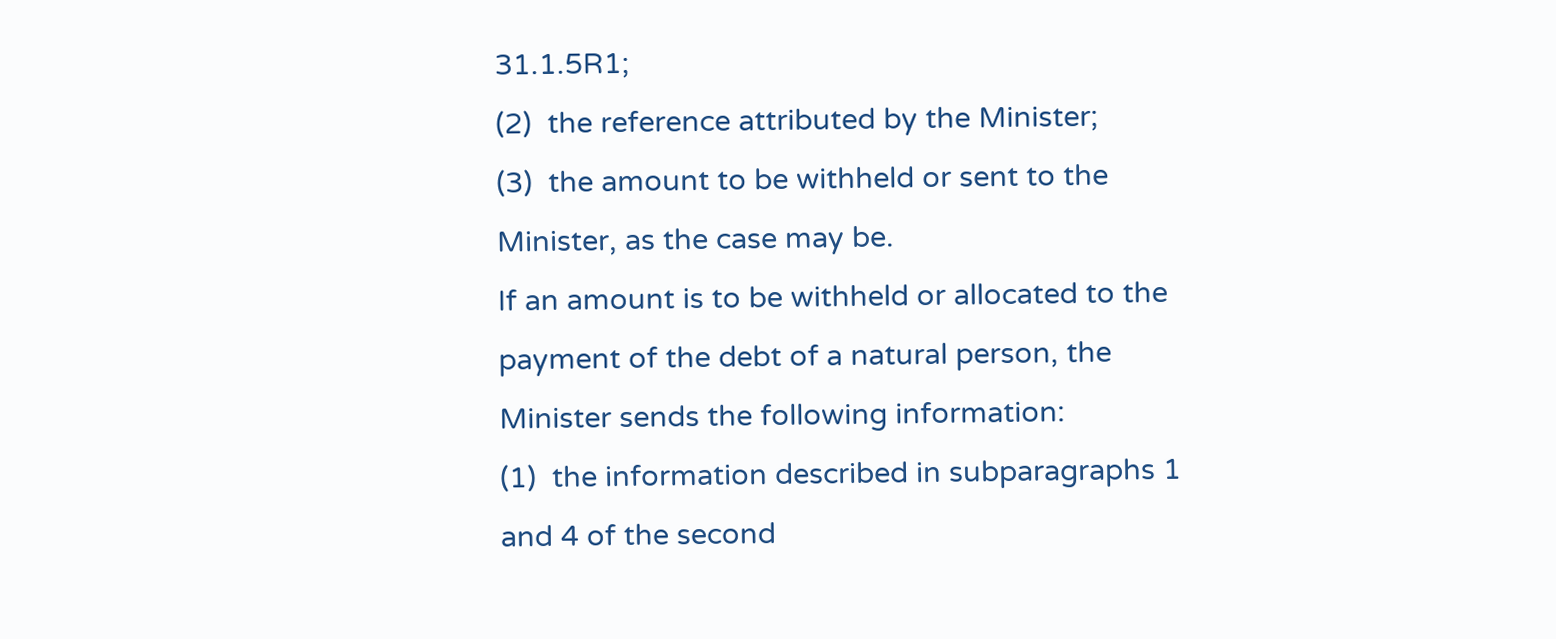31.1.5R1;
(2)  the reference attributed by the Minister;
(3)  the amount to be withheld or sent to the Minister, as the case may be.
If an amount is to be withheld or allocated to the payment of the debt of a natural person, the Minister sends the following information:
(1)  the information described in subparagraphs 1 and 4 of the second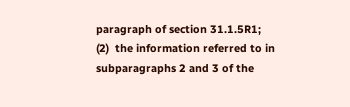paragraph of section 31.1.5R1;
(2)  the information referred to in subparagraphs 2 and 3 of the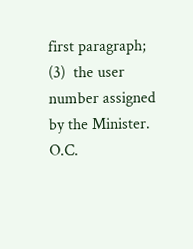first paragraph;
(3)  the user number assigned by the Minister.
O.C.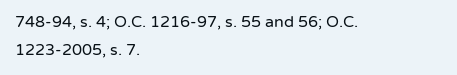748-94, s. 4; O.C. 1216-97, s. 55 and 56; O.C. 1223-2005, s. 7.